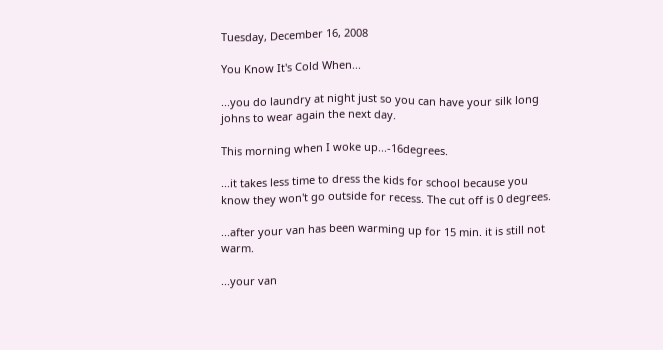Tuesday, December 16, 2008

You Know It's Cold When...

...you do laundry at night just so you can have your silk long johns to wear again the next day.

This morning when I woke up...-16degrees.

...it takes less time to dress the kids for school because you know they won't go outside for recess. The cut off is 0 degrees.

...after your van has been warming up for 15 min. it is still not warm.

...your van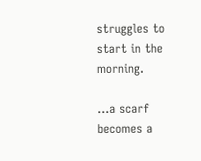struggles to start in the morning.

...a scarf becomes a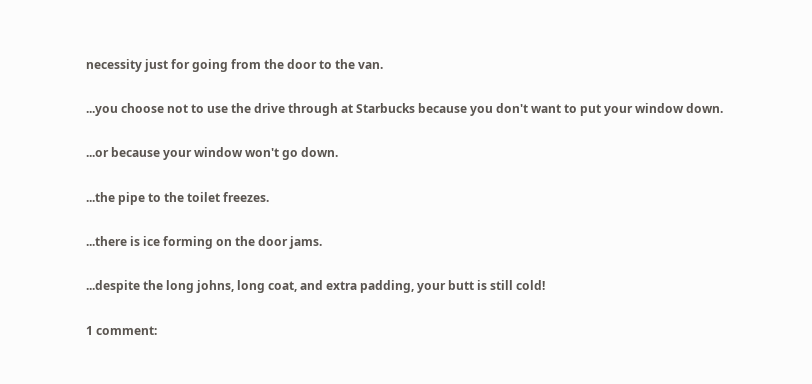necessity just for going from the door to the van.

...you choose not to use the drive through at Starbucks because you don't want to put your window down.

...or because your window won't go down.

...the pipe to the toilet freezes.

...there is ice forming on the door jams.

...despite the long johns, long coat, and extra padding, your butt is still cold!

1 comment: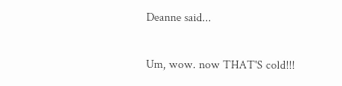Deanne said...

Um, wow. now THAT'S cold!!!